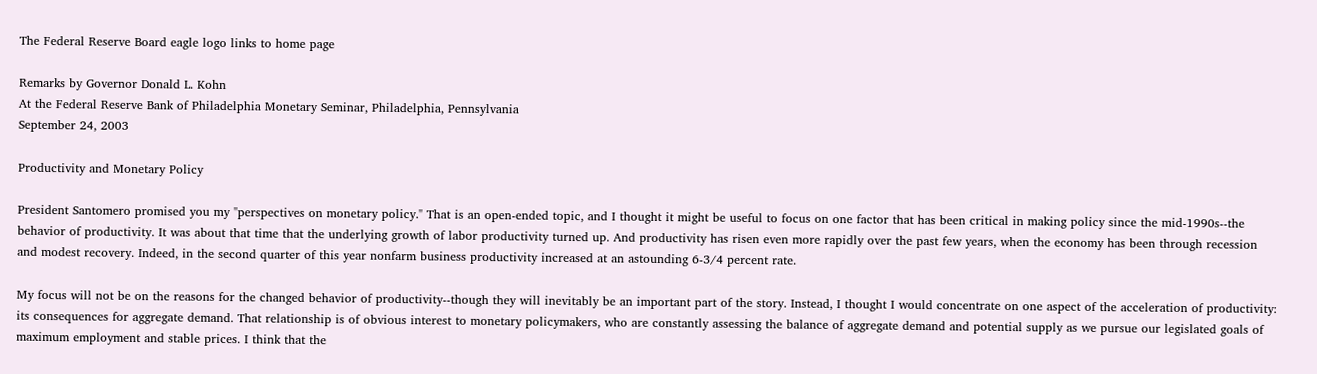The Federal Reserve Board eagle logo links to home page

Remarks by Governor Donald L. Kohn
At the Federal Reserve Bank of Philadelphia Monetary Seminar, Philadelphia, Pennsylvania
September 24, 2003

Productivity and Monetary Policy

President Santomero promised you my "perspectives on monetary policy." That is an open-ended topic, and I thought it might be useful to focus on one factor that has been critical in making policy since the mid-1990s--the behavior of productivity. It was about that time that the underlying growth of labor productivity turned up. And productivity has risen even more rapidly over the past few years, when the economy has been through recession and modest recovery. Indeed, in the second quarter of this year nonfarm business productivity increased at an astounding 6-3/4 percent rate.

My focus will not be on the reasons for the changed behavior of productivity--though they will inevitably be an important part of the story. Instead, I thought I would concentrate on one aspect of the acceleration of productivity: its consequences for aggregate demand. That relationship is of obvious interest to monetary policymakers, who are constantly assessing the balance of aggregate demand and potential supply as we pursue our legislated goals of maximum employment and stable prices. I think that the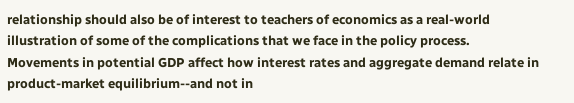relationship should also be of interest to teachers of economics as a real-world illustration of some of the complications that we face in the policy process. Movements in potential GDP affect how interest rates and aggregate demand relate in product-market equilibrium--and not in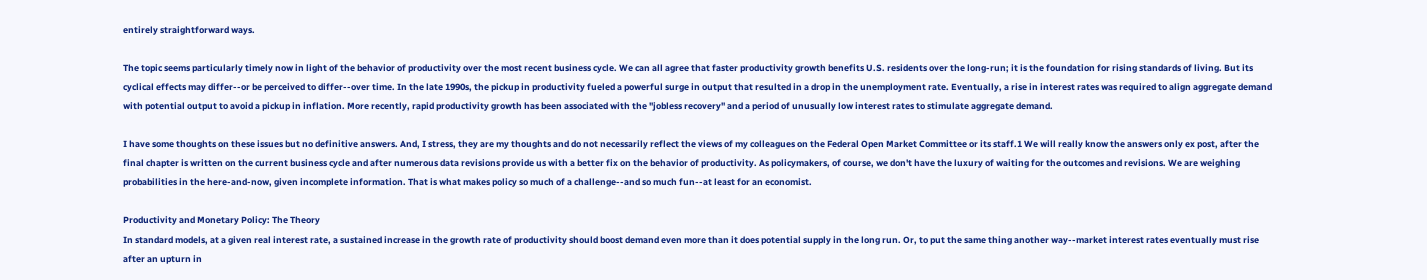entirely straightforward ways.

The topic seems particularly timely now in light of the behavior of productivity over the most recent business cycle. We can all agree that faster productivity growth benefits U.S. residents over the long-run; it is the foundation for rising standards of living. But its cyclical effects may differ--or be perceived to differ--over time. In the late 1990s, the pickup in productivity fueled a powerful surge in output that resulted in a drop in the unemployment rate. Eventually, a rise in interest rates was required to align aggregate demand with potential output to avoid a pickup in inflation. More recently, rapid productivity growth has been associated with the "jobless recovery" and a period of unusually low interest rates to stimulate aggregate demand.

I have some thoughts on these issues but no definitive answers. And, I stress, they are my thoughts and do not necessarily reflect the views of my colleagues on the Federal Open Market Committee or its staff.1 We will really know the answers only ex post, after the final chapter is written on the current business cycle and after numerous data revisions provide us with a better fix on the behavior of productivity. As policymakers, of course, we don't have the luxury of waiting for the outcomes and revisions. We are weighing probabilities in the here-and-now, given incomplete information. That is what makes policy so much of a challenge--and so much fun--at least for an economist.

Productivity and Monetary Policy: The Theory
In standard models, at a given real interest rate, a sustained increase in the growth rate of productivity should boost demand even more than it does potential supply in the long run. Or, to put the same thing another way--market interest rates eventually must rise after an upturn in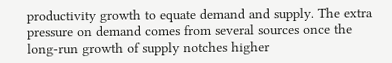productivity growth to equate demand and supply. The extra pressure on demand comes from several sources once the long-run growth of supply notches higher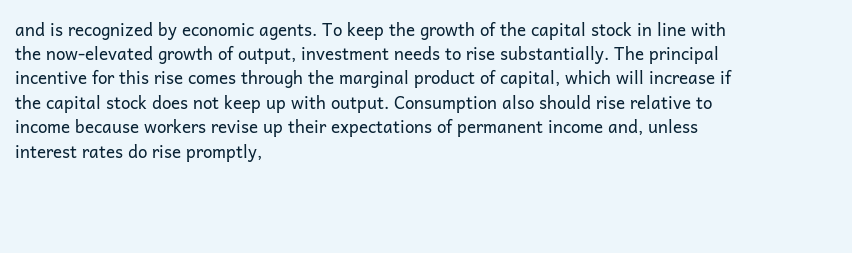and is recognized by economic agents. To keep the growth of the capital stock in line with the now-elevated growth of output, investment needs to rise substantially. The principal incentive for this rise comes through the marginal product of capital, which will increase if the capital stock does not keep up with output. Consumption also should rise relative to income because workers revise up their expectations of permanent income and, unless interest rates do rise promptly,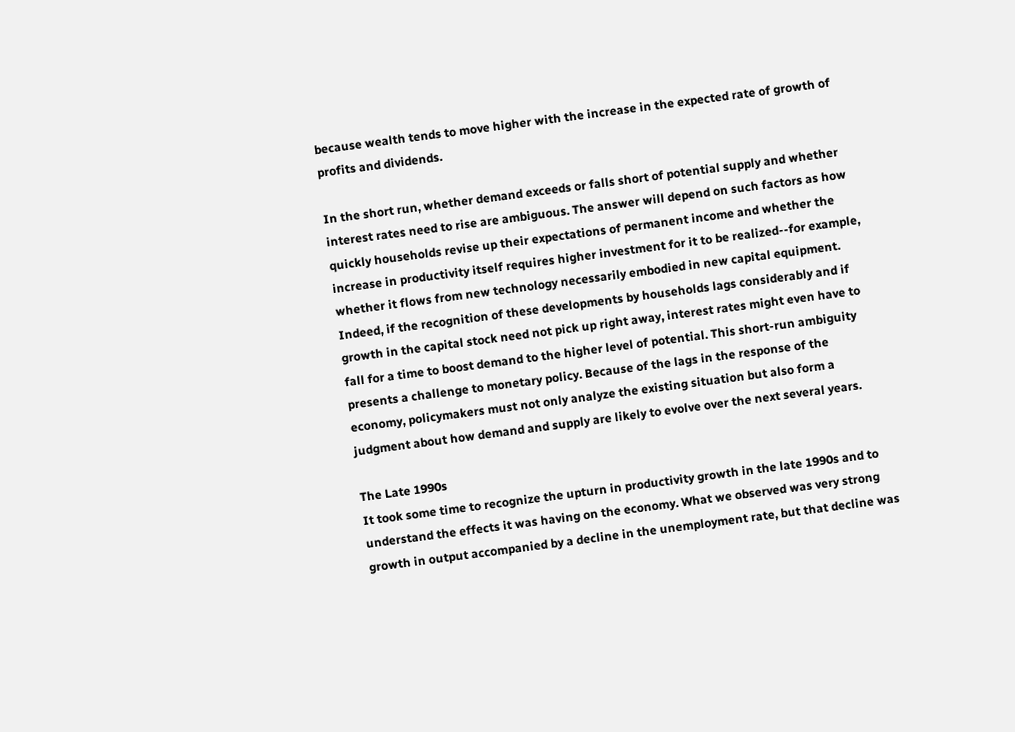because wealth tends to move higher with the increase in the expected rate of growth of profits and dividends.

In the short run, whether demand exceeds or falls short of potential supply and whether interest rates need to rise are ambiguous. The answer will depend on such factors as how quickly households revise up their expectations of permanent income and whether the increase in productivity itself requires higher investment for it to be realized--for example, whether it flows from new technology necessarily embodied in new capital equipment. Indeed, if the recognition of these developments by households lags considerably and if growth in the capital stock need not pick up right away, interest rates might even have to fall for a time to boost demand to the higher level of potential. This short-run ambiguity presents a challenge to monetary policy. Because of the lags in the response of the economy, policymakers must not only analyze the existing situation but also form a judgment about how demand and supply are likely to evolve over the next several years.

The Late 1990s
It took some time to recognize the upturn in productivity growth in the late 1990s and to understand the effects it was having on the economy. What we observed was very strong growth in output accompanied by a decline in the unemployment rate, but that decline was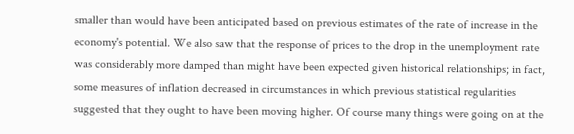smaller than would have been anticipated based on previous estimates of the rate of increase in the economy's potential. We also saw that the response of prices to the drop in the unemployment rate was considerably more damped than might have been expected given historical relationships; in fact, some measures of inflation decreased in circumstances in which previous statistical regularities suggested that they ought to have been moving higher. Of course many things were going on at the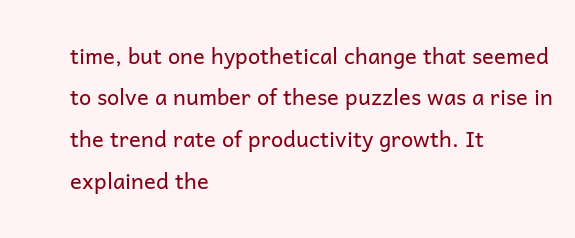time, but one hypothetical change that seemed to solve a number of these puzzles was a rise in the trend rate of productivity growth. It explained the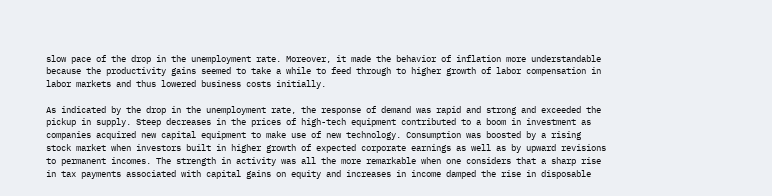slow pace of the drop in the unemployment rate. Moreover, it made the behavior of inflation more understandable because the productivity gains seemed to take a while to feed through to higher growth of labor compensation in labor markets and thus lowered business costs initially.

As indicated by the drop in the unemployment rate, the response of demand was rapid and strong and exceeded the pickup in supply. Steep decreases in the prices of high-tech equipment contributed to a boom in investment as companies acquired new capital equipment to make use of new technology. Consumption was boosted by a rising stock market when investors built in higher growth of expected corporate earnings as well as by upward revisions to permanent incomes. The strength in activity was all the more remarkable when one considers that a sharp rise in tax payments associated with capital gains on equity and increases in income damped the rise in disposable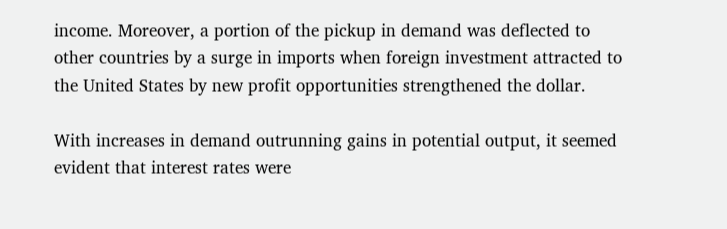income. Moreover, a portion of the pickup in demand was deflected to other countries by a surge in imports when foreign investment attracted to the United States by new profit opportunities strengthened the dollar.

With increases in demand outrunning gains in potential output, it seemed evident that interest rates were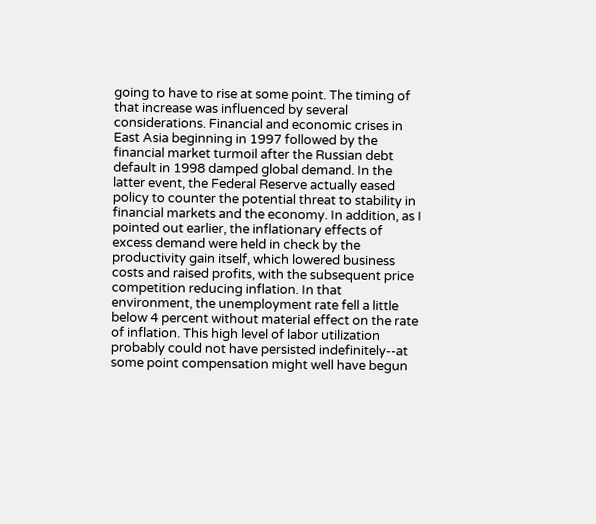going to have to rise at some point. The timing of that increase was influenced by several considerations. Financial and economic crises in East Asia beginning in 1997 followed by the financial market turmoil after the Russian debt default in 1998 damped global demand. In the latter event, the Federal Reserve actually eased policy to counter the potential threat to stability in financial markets and the economy. In addition, as I pointed out earlier, the inflationary effects of excess demand were held in check by the productivity gain itself, which lowered business costs and raised profits, with the subsequent price competition reducing inflation. In that environment, the unemployment rate fell a little below 4 percent without material effect on the rate of inflation. This high level of labor utilization probably could not have persisted indefinitely--at some point compensation might well have begun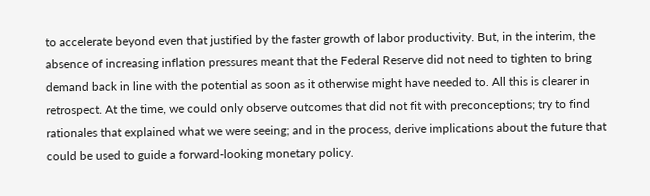to accelerate beyond even that justified by the faster growth of labor productivity. But, in the interim, the absence of increasing inflation pressures meant that the Federal Reserve did not need to tighten to bring demand back in line with the potential as soon as it otherwise might have needed to. All this is clearer in retrospect. At the time, we could only observe outcomes that did not fit with preconceptions; try to find rationales that explained what we were seeing; and in the process, derive implications about the future that could be used to guide a forward-looking monetary policy.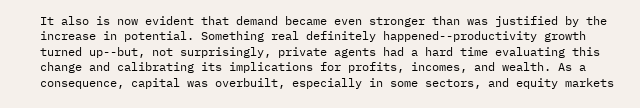It also is now evident that demand became even stronger than was justified by the increase in potential. Something real definitely happened--productivity growth turned up--but, not surprisingly, private agents had a hard time evaluating this change and calibrating its implications for profits, incomes, and wealth. As a consequence, capital was overbuilt, especially in some sectors, and equity markets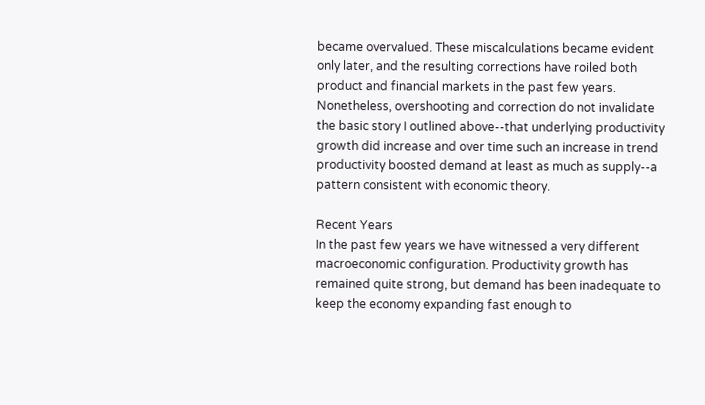became overvalued. These miscalculations became evident only later, and the resulting corrections have roiled both product and financial markets in the past few years. Nonetheless, overshooting and correction do not invalidate the basic story I outlined above--that underlying productivity growth did increase and over time such an increase in trend productivity boosted demand at least as much as supply--a pattern consistent with economic theory.

Recent Years
In the past few years we have witnessed a very different macroeconomic configuration. Productivity growth has remained quite strong, but demand has been inadequate to keep the economy expanding fast enough to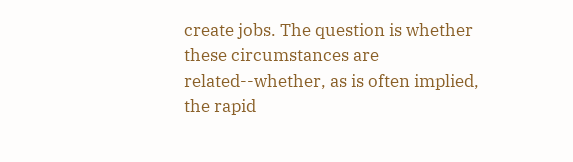create jobs. The question is whether these circumstances are related--whether, as is often implied, the rapid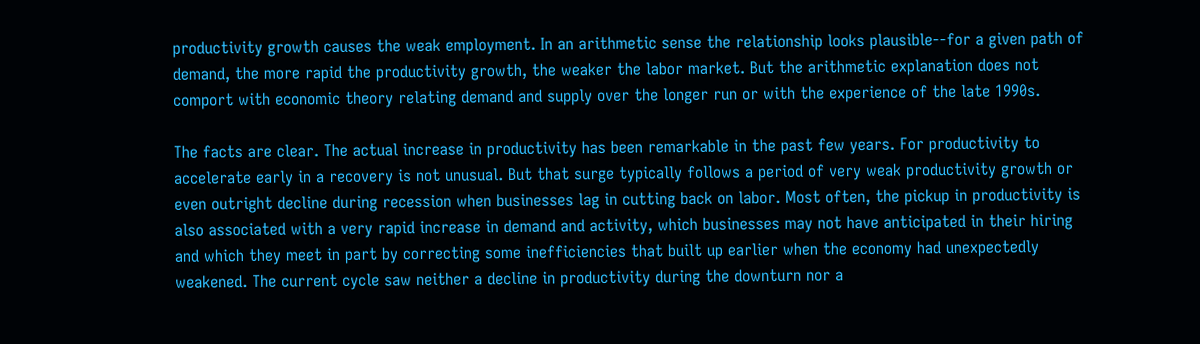productivity growth causes the weak employment. In an arithmetic sense the relationship looks plausible--for a given path of demand, the more rapid the productivity growth, the weaker the labor market. But the arithmetic explanation does not comport with economic theory relating demand and supply over the longer run or with the experience of the late 1990s.

The facts are clear. The actual increase in productivity has been remarkable in the past few years. For productivity to accelerate early in a recovery is not unusual. But that surge typically follows a period of very weak productivity growth or even outright decline during recession when businesses lag in cutting back on labor. Most often, the pickup in productivity is also associated with a very rapid increase in demand and activity, which businesses may not have anticipated in their hiring and which they meet in part by correcting some inefficiencies that built up earlier when the economy had unexpectedly weakened. The current cycle saw neither a decline in productivity during the downturn nor a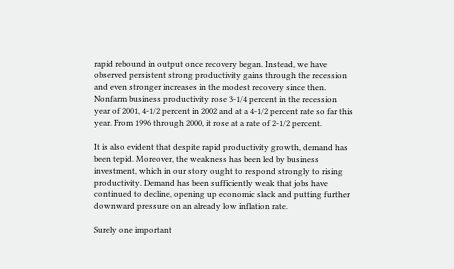rapid rebound in output once recovery began. Instead, we have observed persistent strong productivity gains through the recession and even stronger increases in the modest recovery since then. Nonfarm business productivity rose 3-1/4 percent in the recession year of 2001, 4-1/2 percent in 2002 and at a 4-1/2 percent rate so far this year. From 1996 through 2000, it rose at a rate of 2-1/2 percent.

It is also evident that despite rapid productivity growth, demand has been tepid. Moreover, the weakness has been led by business investment, which in our story ought to respond strongly to rising productivity. Demand has been sufficiently weak that jobs have continued to decline, opening up economic slack and putting further downward pressure on an already low inflation rate.

Surely one important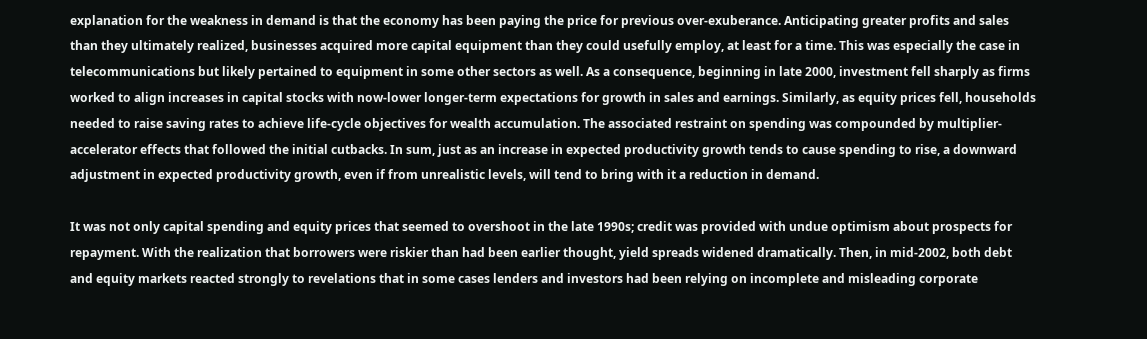explanation for the weakness in demand is that the economy has been paying the price for previous over-exuberance. Anticipating greater profits and sales than they ultimately realized, businesses acquired more capital equipment than they could usefully employ, at least for a time. This was especially the case in telecommunications but likely pertained to equipment in some other sectors as well. As a consequence, beginning in late 2000, investment fell sharply as firms worked to align increases in capital stocks with now-lower longer-term expectations for growth in sales and earnings. Similarly, as equity prices fell, households needed to raise saving rates to achieve life-cycle objectives for wealth accumulation. The associated restraint on spending was compounded by multiplier-accelerator effects that followed the initial cutbacks. In sum, just as an increase in expected productivity growth tends to cause spending to rise, a downward adjustment in expected productivity growth, even if from unrealistic levels, will tend to bring with it a reduction in demand.

It was not only capital spending and equity prices that seemed to overshoot in the late 1990s; credit was provided with undue optimism about prospects for repayment. With the realization that borrowers were riskier than had been earlier thought, yield spreads widened dramatically. Then, in mid-2002, both debt and equity markets reacted strongly to revelations that in some cases lenders and investors had been relying on incomplete and misleading corporate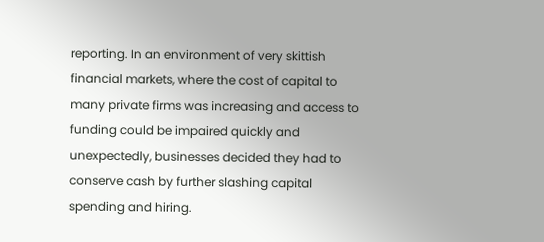reporting. In an environment of very skittish financial markets, where the cost of capital to many private firms was increasing and access to funding could be impaired quickly and unexpectedly, businesses decided they had to conserve cash by further slashing capital spending and hiring.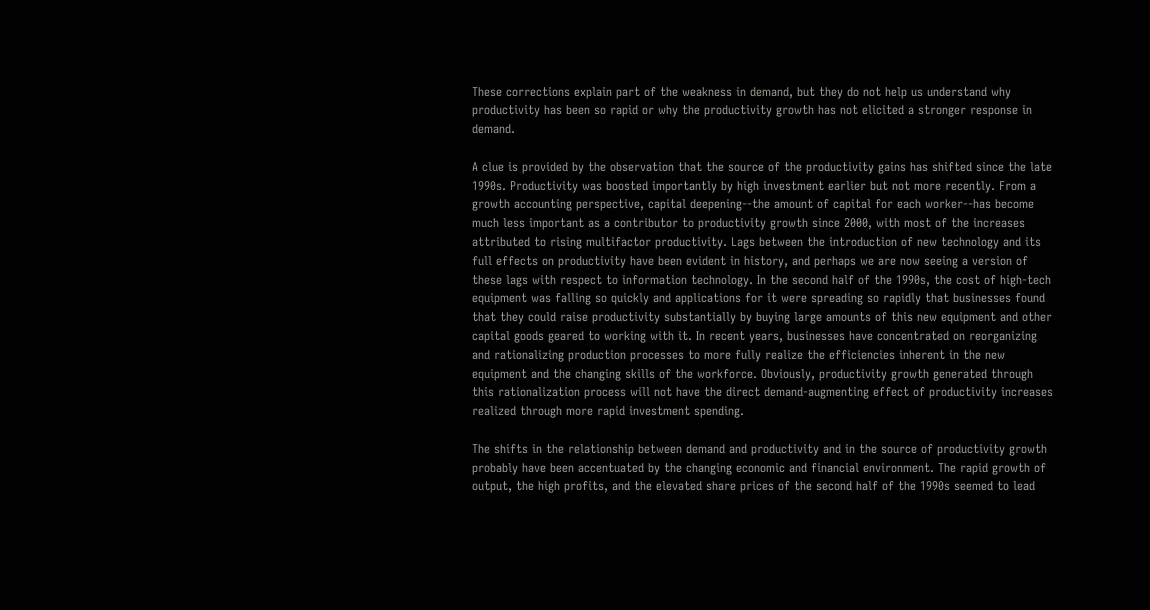These corrections explain part of the weakness in demand, but they do not help us understand why productivity has been so rapid or why the productivity growth has not elicited a stronger response in demand.

A clue is provided by the observation that the source of the productivity gains has shifted since the late 1990s. Productivity was boosted importantly by high investment earlier but not more recently. From a growth accounting perspective, capital deepening--the amount of capital for each worker--has become much less important as a contributor to productivity growth since 2000, with most of the increases attributed to rising multifactor productivity. Lags between the introduction of new technology and its full effects on productivity have been evident in history, and perhaps we are now seeing a version of these lags with respect to information technology. In the second half of the 1990s, the cost of high-tech equipment was falling so quickly and applications for it were spreading so rapidly that businesses found that they could raise productivity substantially by buying large amounts of this new equipment and other capital goods geared to working with it. In recent years, businesses have concentrated on reorganizing and rationalizing production processes to more fully realize the efficiencies inherent in the new equipment and the changing skills of the workforce. Obviously, productivity growth generated through this rationalization process will not have the direct demand-augmenting effect of productivity increases realized through more rapid investment spending.

The shifts in the relationship between demand and productivity and in the source of productivity growth probably have been accentuated by the changing economic and financial environment. The rapid growth of output, the high profits, and the elevated share prices of the second half of the 1990s seemed to lead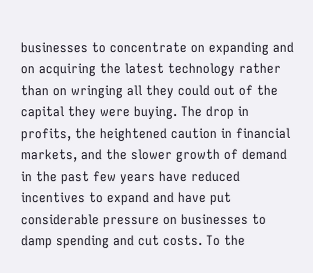businesses to concentrate on expanding and on acquiring the latest technology rather than on wringing all they could out of the capital they were buying. The drop in profits, the heightened caution in financial markets, and the slower growth of demand in the past few years have reduced incentives to expand and have put considerable pressure on businesses to damp spending and cut costs. To the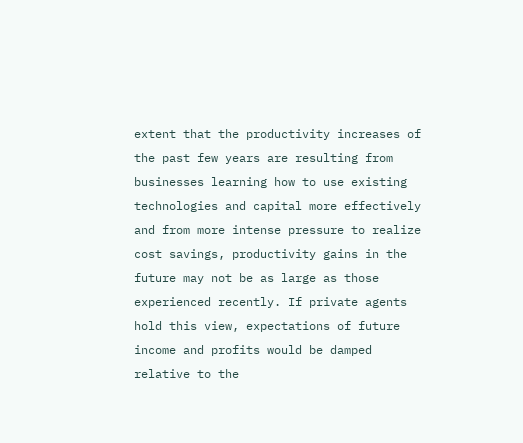extent that the productivity increases of the past few years are resulting from businesses learning how to use existing technologies and capital more effectively and from more intense pressure to realize cost savings, productivity gains in the future may not be as large as those experienced recently. If private agents hold this view, expectations of future income and profits would be damped relative to the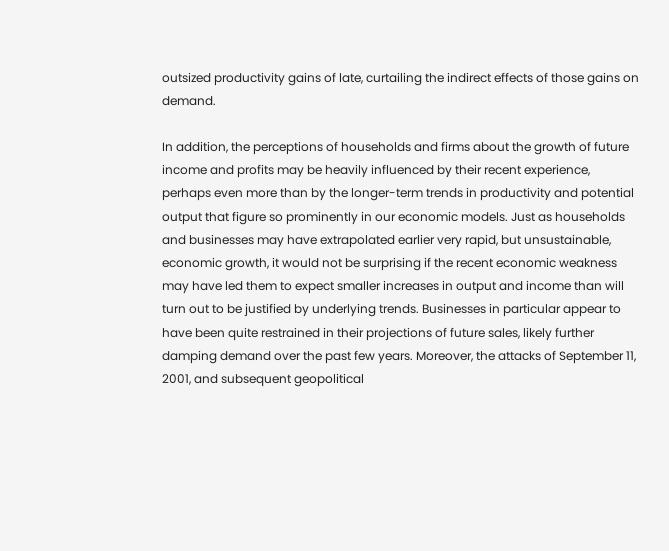outsized productivity gains of late, curtailing the indirect effects of those gains on demand.

In addition, the perceptions of households and firms about the growth of future income and profits may be heavily influenced by their recent experience, perhaps even more than by the longer-term trends in productivity and potential output that figure so prominently in our economic models. Just as households and businesses may have extrapolated earlier very rapid, but unsustainable, economic growth, it would not be surprising if the recent economic weakness may have led them to expect smaller increases in output and income than will turn out to be justified by underlying trends. Businesses in particular appear to have been quite restrained in their projections of future sales, likely further damping demand over the past few years. Moreover, the attacks of September 11, 2001, and subsequent geopolitical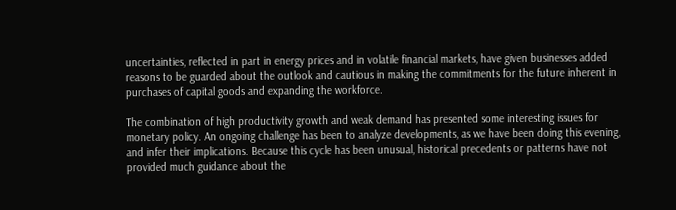uncertainties, reflected in part in energy prices and in volatile financial markets, have given businesses added reasons to be guarded about the outlook and cautious in making the commitments for the future inherent in purchases of capital goods and expanding the workforce.

The combination of high productivity growth and weak demand has presented some interesting issues for monetary policy. An ongoing challenge has been to analyze developments, as we have been doing this evening, and infer their implications. Because this cycle has been unusual, historical precedents or patterns have not provided much guidance about the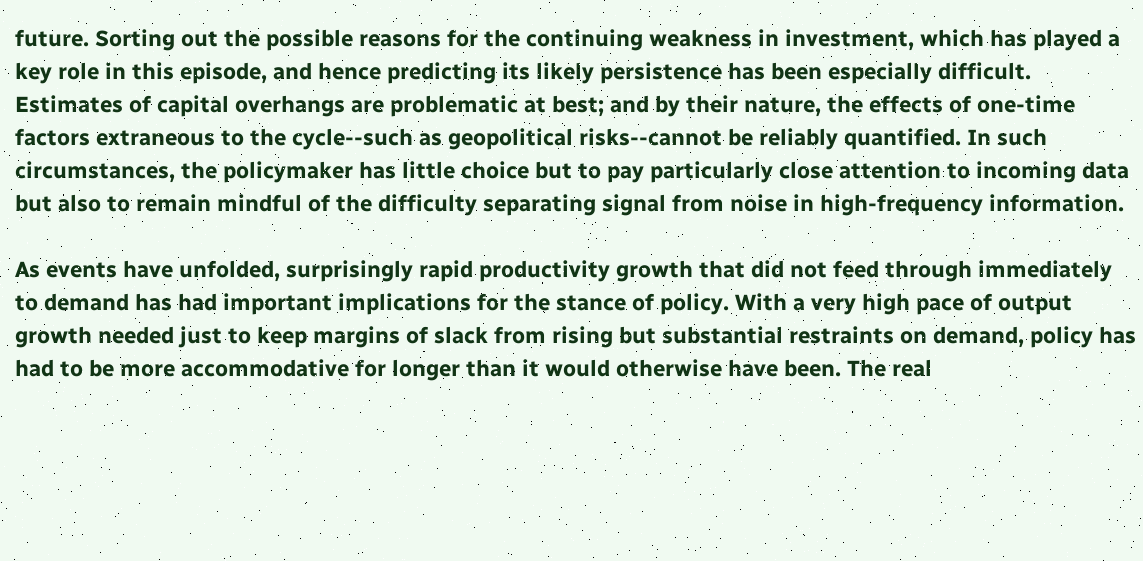future. Sorting out the possible reasons for the continuing weakness in investment, which has played a key role in this episode, and hence predicting its likely persistence has been especially difficult. Estimates of capital overhangs are problematic at best; and by their nature, the effects of one-time factors extraneous to the cycle--such as geopolitical risks--cannot be reliably quantified. In such circumstances, the policymaker has little choice but to pay particularly close attention to incoming data but also to remain mindful of the difficulty separating signal from noise in high-frequency information.

As events have unfolded, surprisingly rapid productivity growth that did not feed through immediately to demand has had important implications for the stance of policy. With a very high pace of output growth needed just to keep margins of slack from rising but substantial restraints on demand, policy has had to be more accommodative for longer than it would otherwise have been. The real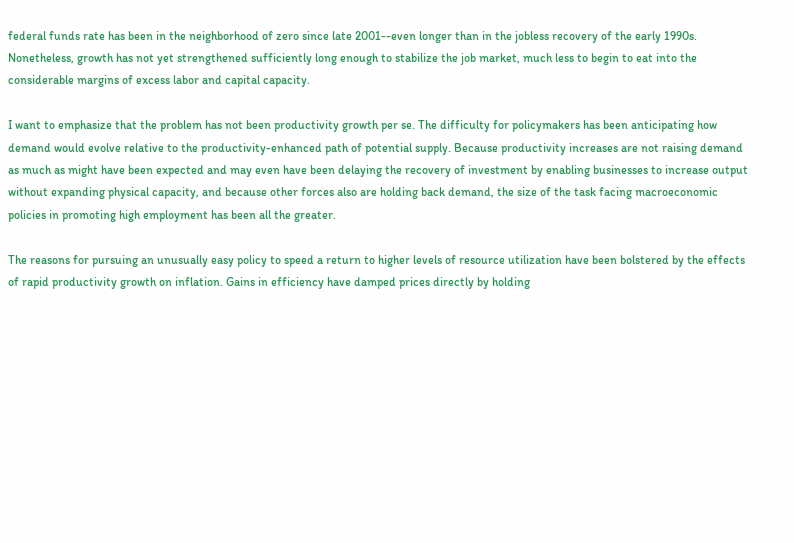federal funds rate has been in the neighborhood of zero since late 2001--even longer than in the jobless recovery of the early 1990s. Nonetheless, growth has not yet strengthened sufficiently long enough to stabilize the job market, much less to begin to eat into the considerable margins of excess labor and capital capacity.

I want to emphasize that the problem has not been productivity growth per se. The difficulty for policymakers has been anticipating how demand would evolve relative to the productivity-enhanced path of potential supply. Because productivity increases are not raising demand as much as might have been expected and may even have been delaying the recovery of investment by enabling businesses to increase output without expanding physical capacity, and because other forces also are holding back demand, the size of the task facing macroeconomic policies in promoting high employment has been all the greater.

The reasons for pursuing an unusually easy policy to speed a return to higher levels of resource utilization have been bolstered by the effects of rapid productivity growth on inflation. Gains in efficiency have damped prices directly by holding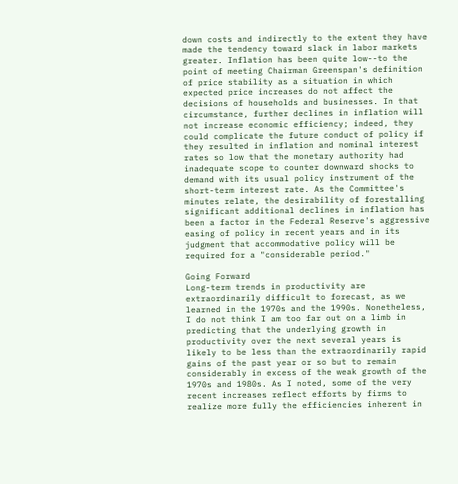down costs and indirectly to the extent they have made the tendency toward slack in labor markets greater. Inflation has been quite low--to the point of meeting Chairman Greenspan's definition of price stability as a situation in which expected price increases do not affect the decisions of households and businesses. In that circumstance, further declines in inflation will not increase economic efficiency; indeed, they could complicate the future conduct of policy if they resulted in inflation and nominal interest rates so low that the monetary authority had inadequate scope to counter downward shocks to demand with its usual policy instrument of the short-term interest rate. As the Committee's minutes relate, the desirability of forestalling significant additional declines in inflation has been a factor in the Federal Reserve's aggressive easing of policy in recent years and in its judgment that accommodative policy will be required for a "considerable period."

Going Forward
Long-term trends in productivity are extraordinarily difficult to forecast, as we learned in the 1970s and the 1990s. Nonetheless, I do not think I am too far out on a limb in predicting that the underlying growth in productivity over the next several years is likely to be less than the extraordinarily rapid gains of the past year or so but to remain considerably in excess of the weak growth of the 1970s and 1980s. As I noted, some of the very recent increases reflect efforts by firms to realize more fully the efficiencies inherent in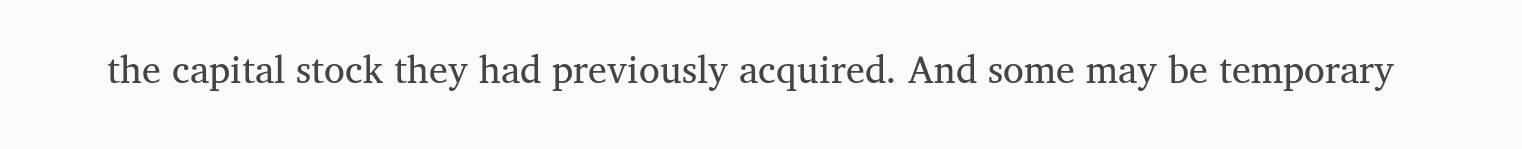the capital stock they had previously acquired. And some may be temporary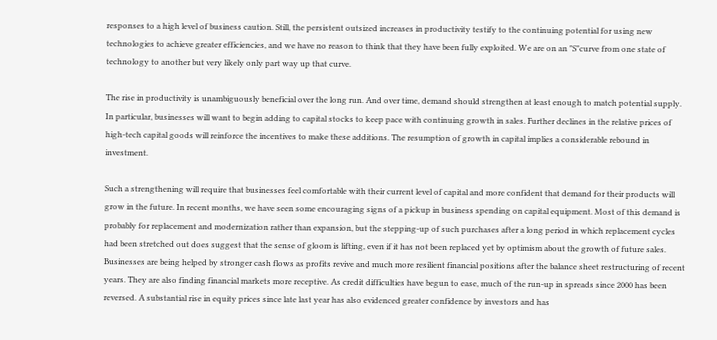responses to a high level of business caution. Still, the persistent outsized increases in productivity testify to the continuing potential for using new technologies to achieve greater efficiencies, and we have no reason to think that they have been fully exploited. We are on an "S"curve from one state of technology to another but very likely only part way up that curve.

The rise in productivity is unambiguously beneficial over the long run. And over time, demand should strengthen at least enough to match potential supply. In particular, businesses will want to begin adding to capital stocks to keep pace with continuing growth in sales. Further declines in the relative prices of high-tech capital goods will reinforce the incentives to make these additions. The resumption of growth in capital implies a considerable rebound in investment.

Such a strengthening will require that businesses feel comfortable with their current level of capital and more confident that demand for their products will grow in the future. In recent months, we have seen some encouraging signs of a pickup in business spending on capital equipment. Most of this demand is probably for replacement and modernization rather than expansion, but the stepping-up of such purchases after a long period in which replacement cycles had been stretched out does suggest that the sense of gloom is lifting, even if it has not been replaced yet by optimism about the growth of future sales. Businesses are being helped by stronger cash flows as profits revive and much more resilient financial positions after the balance sheet restructuring of recent years. They are also finding financial markets more receptive. As credit difficulties have begun to ease, much of the run-up in spreads since 2000 has been reversed. A substantial rise in equity prices since late last year has also evidenced greater confidence by investors and has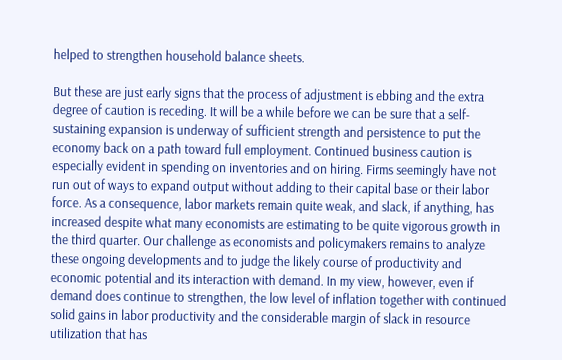helped to strengthen household balance sheets.

But these are just early signs that the process of adjustment is ebbing and the extra degree of caution is receding. It will be a while before we can be sure that a self-sustaining expansion is underway of sufficient strength and persistence to put the economy back on a path toward full employment. Continued business caution is especially evident in spending on inventories and on hiring. Firms seemingly have not run out of ways to expand output without adding to their capital base or their labor force. As a consequence, labor markets remain quite weak, and slack, if anything, has increased despite what many economists are estimating to be quite vigorous growth in the third quarter. Our challenge as economists and policymakers remains to analyze these ongoing developments and to judge the likely course of productivity and economic potential and its interaction with demand. In my view, however, even if demand does continue to strengthen, the low level of inflation together with continued solid gains in labor productivity and the considerable margin of slack in resource utilization that has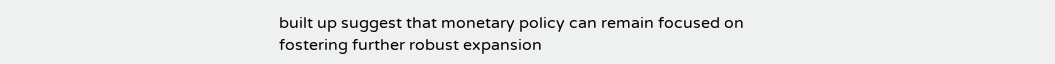built up suggest that monetary policy can remain focused on fostering further robust expansion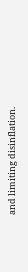and limiting disinflation.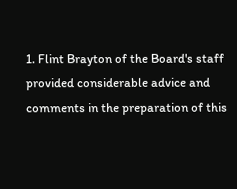1. Flint Brayton of the Board's staff provided considerable advice and comments in the preparation of this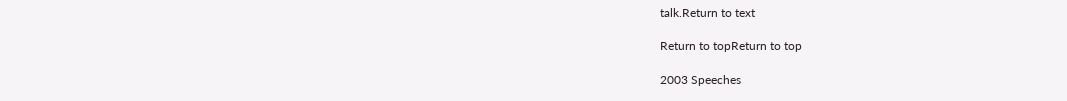talk.Return to text

Return to topReturn to top

2003 Speeches